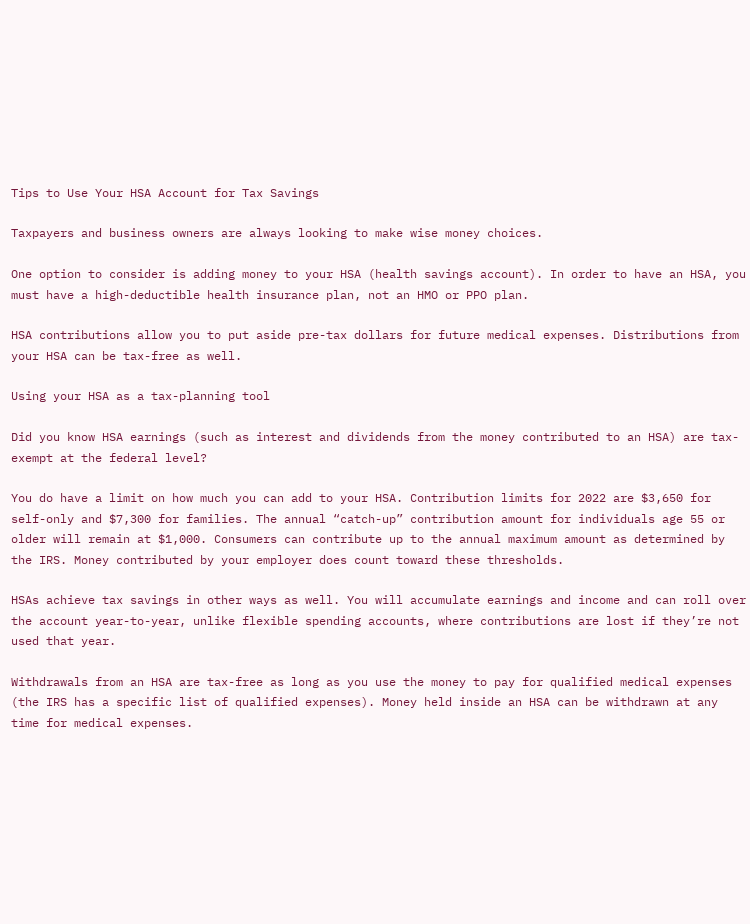Tips to Use Your HSA Account for Tax Savings

Taxpayers and business owners are always looking to make wise money choices.

One option to consider is adding money to your HSA (health savings account). In order to have an HSA, you must have a high-deductible health insurance plan, not an HMO or PPO plan.

HSA contributions allow you to put aside pre-tax dollars for future medical expenses. Distributions from your HSA can be tax-free as well.

Using your HSA as a tax-planning tool

Did you know HSA earnings (such as interest and dividends from the money contributed to an HSA) are tax-exempt at the federal level?

You do have a limit on how much you can add to your HSA. Contribution limits for 2022 are $3,650 for self-only and $7,300 for families. The annual “catch-up” contribution amount for individuals age 55 or older will remain at $1,000. Consumers can contribute up to the annual maximum amount as determined by the IRS. Money contributed by your employer does count toward these thresholds.

HSAs achieve tax savings in other ways as well. You will accumulate earnings and income and can roll over the account year-to-year, unlike flexible spending accounts, where contributions are lost if they’re not used that year.

Withdrawals from an HSA are tax-free as long as you use the money to pay for qualified medical expenses (the IRS has a specific list of qualified expenses). Money held inside an HSA can be withdrawn at any time for medical expenses.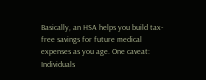Basically, an HSA helps you build tax-free savings for future medical expenses as you age. One caveat: Individuals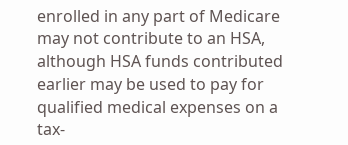enrolled in any part of Medicare may not contribute to an HSA, although HSA funds contributed earlier may be used to pay for qualified medical expenses on a tax-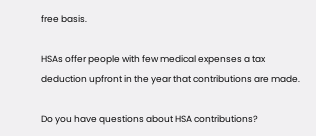free basis.

HSAs offer people with few medical expenses a tax deduction upfront in the year that contributions are made.

Do you have questions about HSA contributions?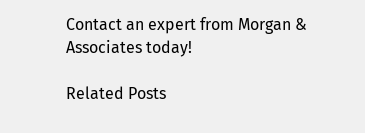Contact an expert from Morgan & Associates today!

Related Posts